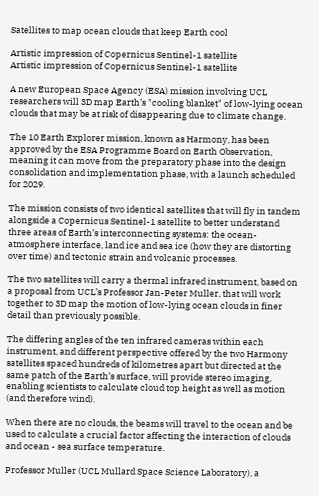Satellites to map ocean clouds that keep Earth cool

Artistic impression of Copernicus Sentinel-1 satellite
Artistic impression of Copernicus Sentinel-1 satellite

A new European Space Agency (ESA) mission involving UCL researchers will 3D map Earth’s "cooling blanket" of low-lying ocean clouds that may be at risk of disappearing due to climate change.

The 10 Earth Explorer mission, known as Harmony, has been approved by the ESA Programme Board on Earth Observation, meaning it can move from the preparatory phase into the design consolidation and implementation phase, with a launch scheduled for 2029.

The mission consists of two identical satellites that will fly in tandem alongside a Copernicus Sentinel-1 satellite to better understand three areas of Earth’s interconnecting systems: the ocean-atmosphere interface, land ice and sea ice (how they are distorting over time) and tectonic strain and volcanic processes.

The two satellites will carry a thermal infrared instrument, based on a proposal from UCL’s Professor Jan-Peter Muller, that will work together to 3D map the motion of low-lying ocean clouds in finer detail than previously possible.

The differing angles of the ten infrared cameras within each instrument, and different perspective offered by the two Harmony satellites spaced hundreds of kilometres apart but directed at the same patch of the Earth’s surface, will provide stereo imaging, enabling scientists to calculate cloud top height as well as motion (and therefore wind).

When there are no clouds, the beams will travel to the ocean and be used to calculate a crucial factor affecting the interaction of clouds and ocean - sea surface temperature.

Professor Muller (UCL Mullard Space Science Laboratory), a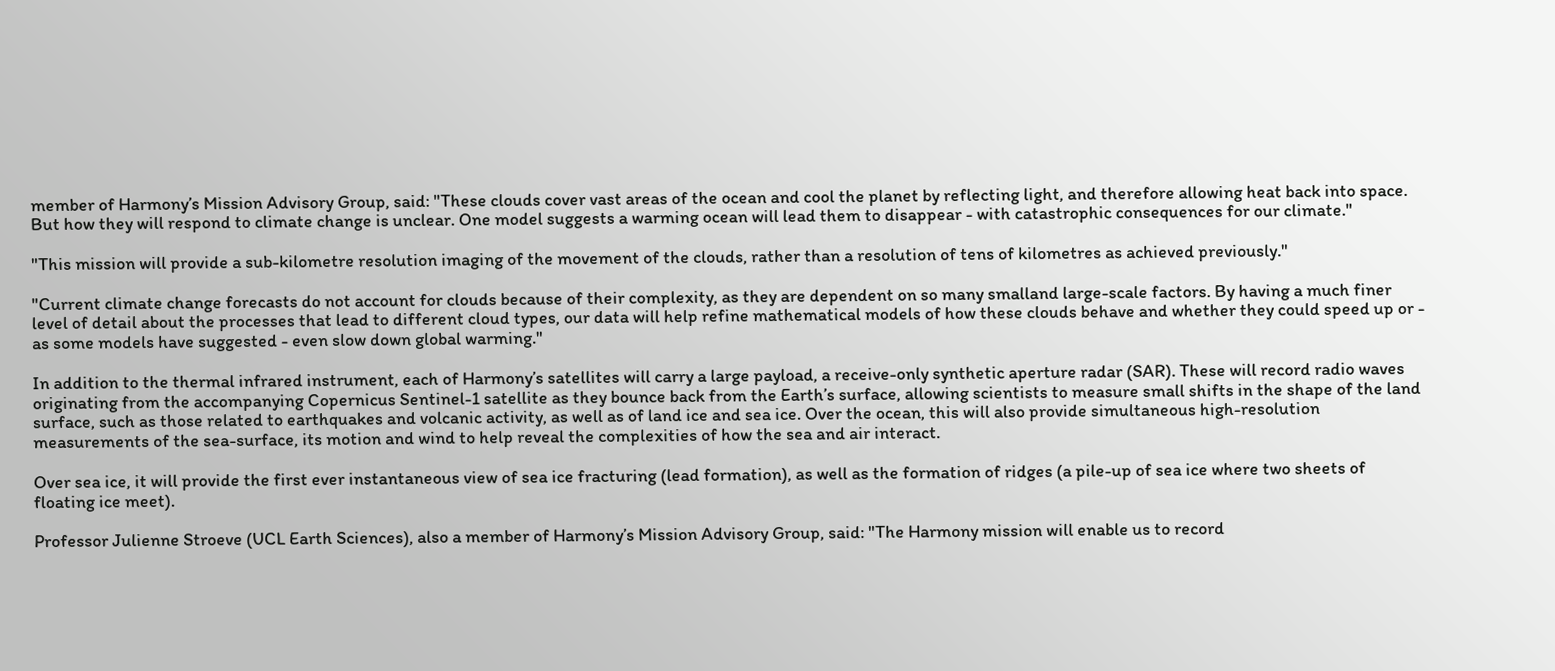member of Harmony’s Mission Advisory Group, said: "These clouds cover vast areas of the ocean and cool the planet by reflecting light, and therefore allowing heat back into space. But how they will respond to climate change is unclear. One model suggests a warming ocean will lead them to disappear - with catastrophic consequences for our climate."

"This mission will provide a sub-kilometre resolution imaging of the movement of the clouds, rather than a resolution of tens of kilometres as achieved previously."

"Current climate change forecasts do not account for clouds because of their complexity, as they are dependent on so many smalland large-scale factors. By having a much finer level of detail about the processes that lead to different cloud types, our data will help refine mathematical models of how these clouds behave and whether they could speed up or - as some models have suggested - even slow down global warming."

In addition to the thermal infrared instrument, each of Harmony’s satellites will carry a large payload, a receive-only synthetic aperture radar (SAR). These will record radio waves originating from the accompanying Copernicus Sentinel-1 satellite as they bounce back from the Earth’s surface, allowing scientists to measure small shifts in the shape of the land surface, such as those related to earthquakes and volcanic activity, as well as of land ice and sea ice. Over the ocean, this will also provide simultaneous high-resolution measurements of the sea-surface, its motion and wind to help reveal the complexities of how the sea and air interact.

Over sea ice, it will provide the first ever instantaneous view of sea ice fracturing (lead formation), as well as the formation of ridges (a pile-up of sea ice where two sheets of floating ice meet).

Professor Julienne Stroeve (UCL Earth Sciences), also a member of Harmony’s Mission Advisory Group, said: "The Harmony mission will enable us to record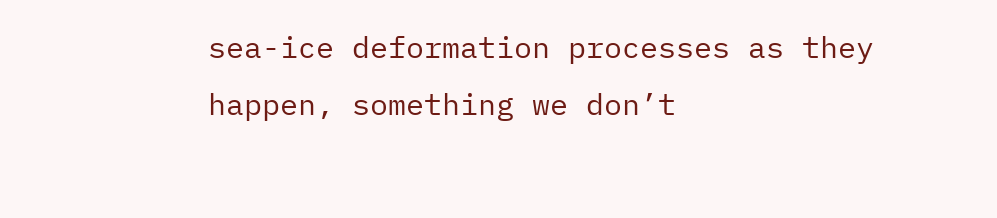sea-ice deformation processes as they happen, something we don’t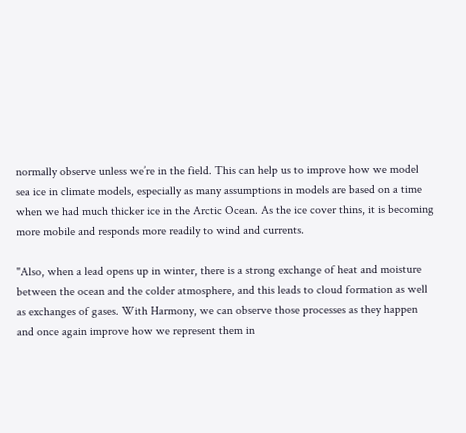normally observe unless we’re in the field. This can help us to improve how we model sea ice in climate models, especially as many assumptions in models are based on a time when we had much thicker ice in the Arctic Ocean. As the ice cover thins, it is becoming more mobile and responds more readily to wind and currents.

"Also, when a lead opens up in winter, there is a strong exchange of heat and moisture between the ocean and the colder atmosphere, and this leads to cloud formation as well as exchanges of gases. With Harmony, we can observe those processes as they happen and once again improve how we represent them in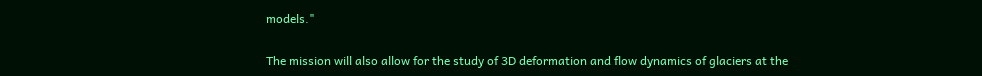models."

The mission will also allow for the study of 3D deformation and flow dynamics of glaciers at the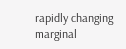rapidly changing marginal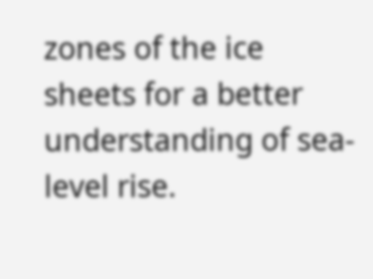zones of the ice sheets for a better understanding of sea-level rise.